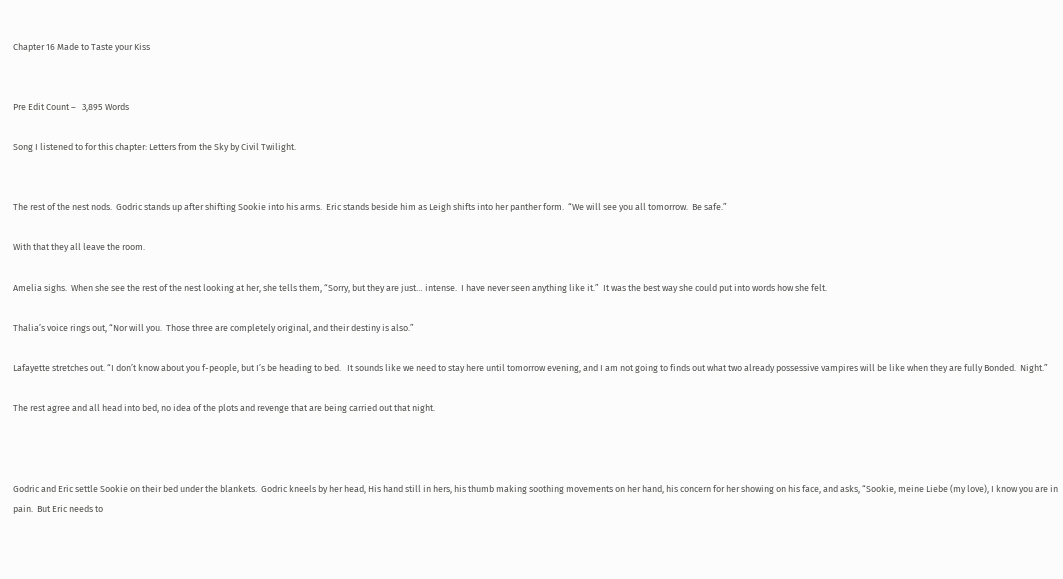Chapter 16 Made to Taste your Kiss


Pre Edit Count –   3,895 Words

Song I listened to for this chapter: Letters from the Sky by Civil Twilight.


The rest of the nest nods.  Godric stands up after shifting Sookie into his arms.  Eric stands beside him as Leigh shifts into her panther form.  “We will see you all tomorrow.  Be safe.”

With that they all leave the room.

Amelia sighs.  When she see the rest of the nest looking at her, she tells them, “Sorry, but they are just… intense.  I have never seen anything like it.”  It was the best way she could put into words how she felt.

Thalia’s voice rings out, “Nor will you.  Those three are completely original, and their destiny is also.”

Lafayette stretches out. “I don’t know about you f-people, but I’s be heading to bed.   It sounds like we need to stay here until tomorrow evening, and I am not going to finds out what two already possessive vampires will be like when they are fully Bonded.  Night.”

The rest agree and all head into bed, no idea of the plots and revenge that are being carried out that night.



Godric and Eric settle Sookie on their bed under the blankets.  Godric kneels by her head, His hand still in hers, his thumb making soothing movements on her hand, his concern for her showing on his face, and asks, “Sookie, meine Liebe (my love), I know you are in pain.  But Eric needs to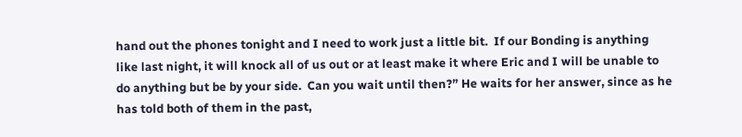hand out the phones tonight and I need to work just a little bit.  If our Bonding is anything like last night, it will knock all of us out or at least make it where Eric and I will be unable to do anything but be by your side.  Can you wait until then?” He waits for her answer, since as he has told both of them in the past,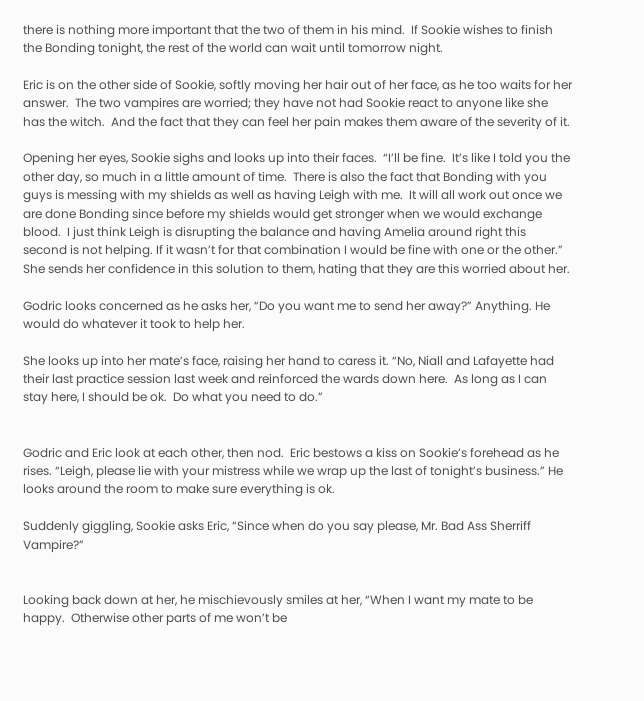there is nothing more important that the two of them in his mind.  If Sookie wishes to finish the Bonding tonight, the rest of the world can wait until tomorrow night.

Eric is on the other side of Sookie, softly moving her hair out of her face, as he too waits for her answer.  The two vampires are worried; they have not had Sookie react to anyone like she has the witch.  And the fact that they can feel her pain makes them aware of the severity of it.

Opening her eyes, Sookie sighs and looks up into their faces.  “I’ll be fine.  It’s like I told you the other day, so much in a little amount of time.  There is also the fact that Bonding with you guys is messing with my shields as well as having Leigh with me.  It will all work out once we are done Bonding since before my shields would get stronger when we would exchange blood.  I just think Leigh is disrupting the balance and having Amelia around right this second is not helping. If it wasn’t for that combination I would be fine with one or the other.” She sends her confidence in this solution to them, hating that they are this worried about her.

Godric looks concerned as he asks her, “Do you want me to send her away?” Anything. He would do whatever it took to help her.

She looks up into her mate’s face, raising her hand to caress it. “No, Niall and Lafayette had their last practice session last week and reinforced the wards down here.  As long as I can stay here, I should be ok.  Do what you need to do.”


Godric and Eric look at each other, then nod.  Eric bestows a kiss on Sookie’s forehead as he rises. “Leigh, please lie with your mistress while we wrap up the last of tonight’s business.” He looks around the room to make sure everything is ok.

Suddenly giggling, Sookie asks Eric, “Since when do you say please, Mr. Bad Ass Sherriff Vampire?”


Looking back down at her, he mischievously smiles at her, “When I want my mate to be happy.  Otherwise other parts of me won’t be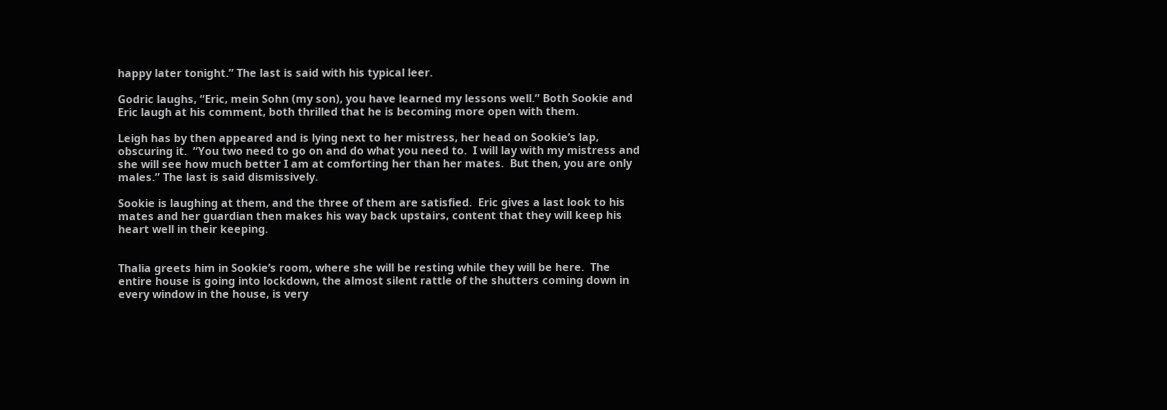happy later tonight.” The last is said with his typical leer.

Godric laughs, “Eric, mein Sohn (my son), you have learned my lessons well.” Both Sookie and Eric laugh at his comment, both thrilled that he is becoming more open with them.

Leigh has by then appeared and is lying next to her mistress, her head on Sookie’s lap, obscuring it.  “You two need to go on and do what you need to.  I will lay with my mistress and she will see how much better I am at comforting her than her mates.  But then, you are only males.” The last is said dismissively.

Sookie is laughing at them, and the three of them are satisfied.  Eric gives a last look to his mates and her guardian then makes his way back upstairs, content that they will keep his heart well in their keeping.


Thalia greets him in Sookie’s room, where she will be resting while they will be here.  The entire house is going into lockdown, the almost silent rattle of the shutters coming down in every window in the house, is very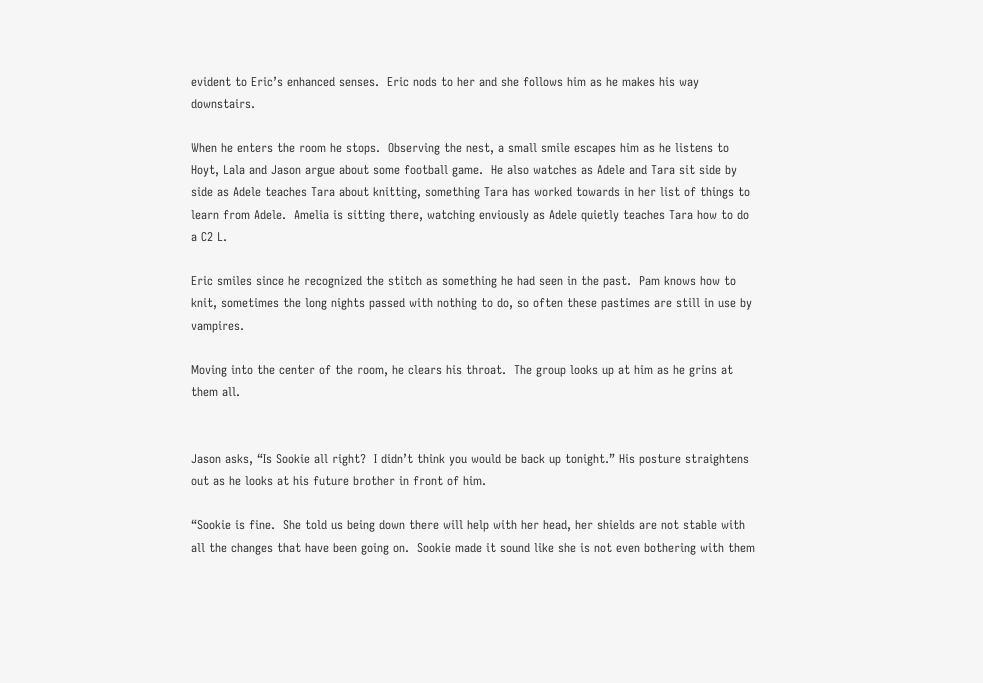evident to Eric’s enhanced senses.  Eric nods to her and she follows him as he makes his way downstairs.

When he enters the room he stops.  Observing the nest, a small smile escapes him as he listens to Hoyt, Lala and Jason argue about some football game.  He also watches as Adele and Tara sit side by side as Adele teaches Tara about knitting, something Tara has worked towards in her list of things to learn from Adele.  Amelia is sitting there, watching enviously as Adele quietly teaches Tara how to do a C2 L.

Eric smiles since he recognized the stitch as something he had seen in the past.  Pam knows how to knit, sometimes the long nights passed with nothing to do, so often these pastimes are still in use by vampires.

Moving into the center of the room, he clears his throat.  The group looks up at him as he grins at them all.


Jason asks, “Is Sookie all right?  I didn’t think you would be back up tonight.” His posture straightens out as he looks at his future brother in front of him.

“Sookie is fine.  She told us being down there will help with her head, her shields are not stable with all the changes that have been going on.  Sookie made it sound like she is not even bothering with them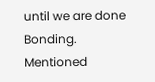until we are done Bonding.  Mentioned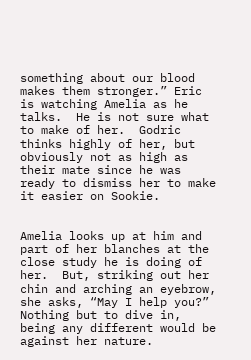something about our blood makes them stronger.” Eric is watching Amelia as he talks.  He is not sure what to make of her.  Godric thinks highly of her, but obviously not as high as their mate since he was ready to dismiss her to make it easier on Sookie.


Amelia looks up at him and part of her blanches at the close study he is doing of her.  But, striking out her chin and arching an eyebrow, she asks, “May I help you?” Nothing but to dive in, being any different would be against her nature.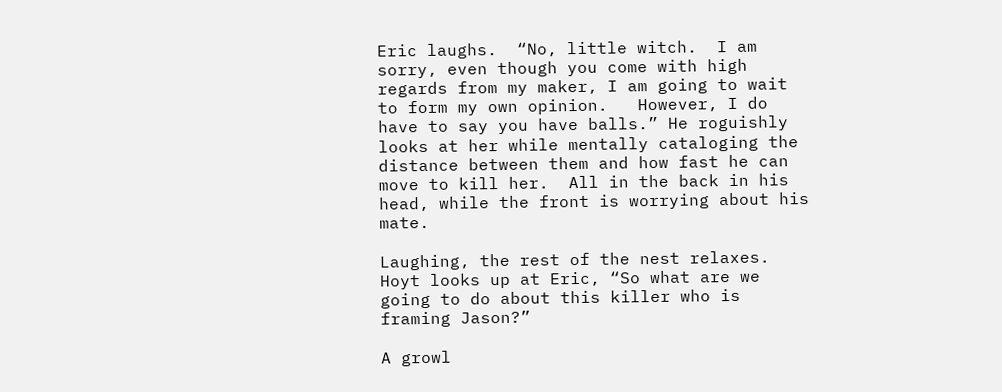Eric laughs.  “No, little witch.  I am sorry, even though you come with high regards from my maker, I am going to wait to form my own opinion.   However, I do have to say you have balls.” He roguishly looks at her while mentally cataloging the distance between them and how fast he can move to kill her.  All in the back in his head, while the front is worrying about his mate.

Laughing, the rest of the nest relaxes.  Hoyt looks up at Eric, “So what are we going to do about this killer who is framing Jason?”

A growl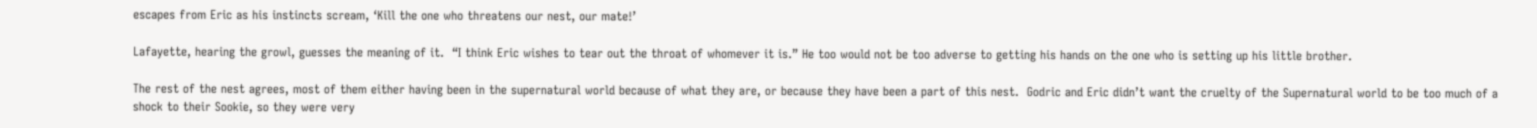escapes from Eric as his instincts scream, ‘Kill the one who threatens our nest, our mate!’

Lafayette, hearing the growl, guesses the meaning of it.  “I think Eric wishes to tear out the throat of whomever it is.” He too would not be too adverse to getting his hands on the one who is setting up his little brother.

The rest of the nest agrees, most of them either having been in the supernatural world because of what they are, or because they have been a part of this nest.  Godric and Eric didn’t want the cruelty of the Supernatural world to be too much of a shock to their Sookie, so they were very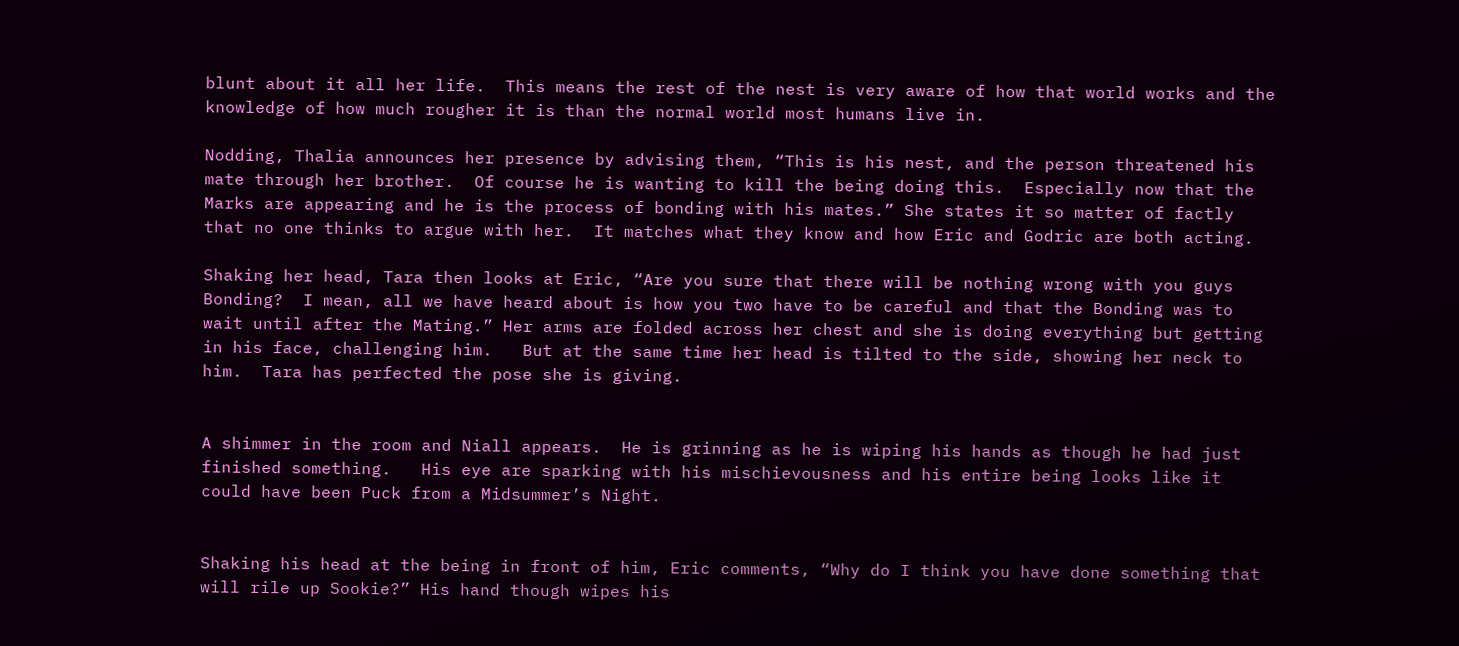blunt about it all her life.  This means the rest of the nest is very aware of how that world works and the knowledge of how much rougher it is than the normal world most humans live in.

Nodding, Thalia announces her presence by advising them, “This is his nest, and the person threatened his mate through her brother.  Of course he is wanting to kill the being doing this.  Especially now that the Marks are appearing and he is the process of bonding with his mates.” She states it so matter of factly that no one thinks to argue with her.  It matches what they know and how Eric and Godric are both acting.

Shaking her head, Tara then looks at Eric, “Are you sure that there will be nothing wrong with you guys Bonding?  I mean, all we have heard about is how you two have to be careful and that the Bonding was to wait until after the Mating.” Her arms are folded across her chest and she is doing everything but getting in his face, challenging him.   But at the same time her head is tilted to the side, showing her neck to him.  Tara has perfected the pose she is giving.


A shimmer in the room and Niall appears.  He is grinning as he is wiping his hands as though he had just finished something.   His eye are sparking with his mischievousness and his entire being looks like it could have been Puck from a Midsummer’s Night.


Shaking his head at the being in front of him, Eric comments, “Why do I think you have done something that will rile up Sookie?” His hand though wipes his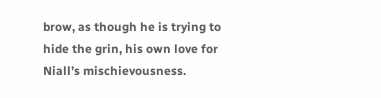brow, as though he is trying to hide the grin, his own love for Niall’s mischievousness.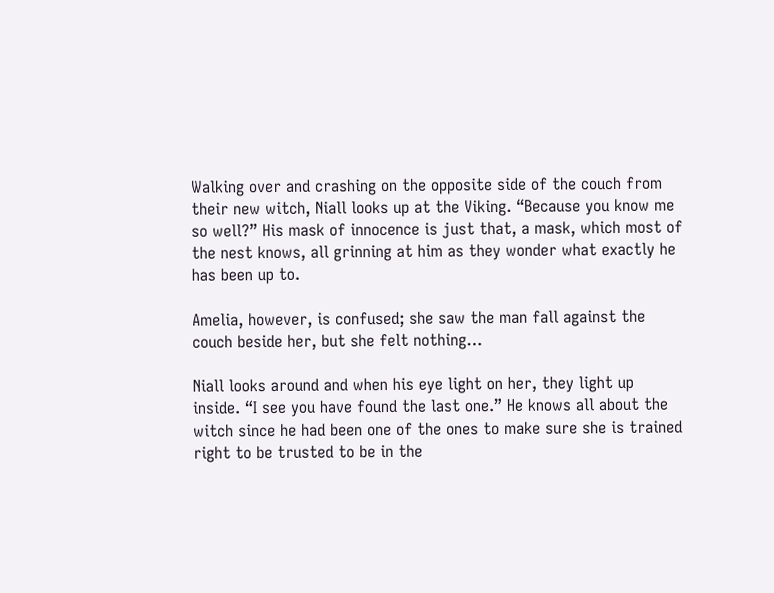Walking over and crashing on the opposite side of the couch from their new witch, Niall looks up at the Viking. “Because you know me so well?” His mask of innocence is just that, a mask, which most of the nest knows, all grinning at him as they wonder what exactly he has been up to.

Amelia, however, is confused; she saw the man fall against the couch beside her, but she felt nothing…

Niall looks around and when his eye light on her, they light up inside. “I see you have found the last one.” He knows all about the witch since he had been one of the ones to make sure she is trained right to be trusted to be in the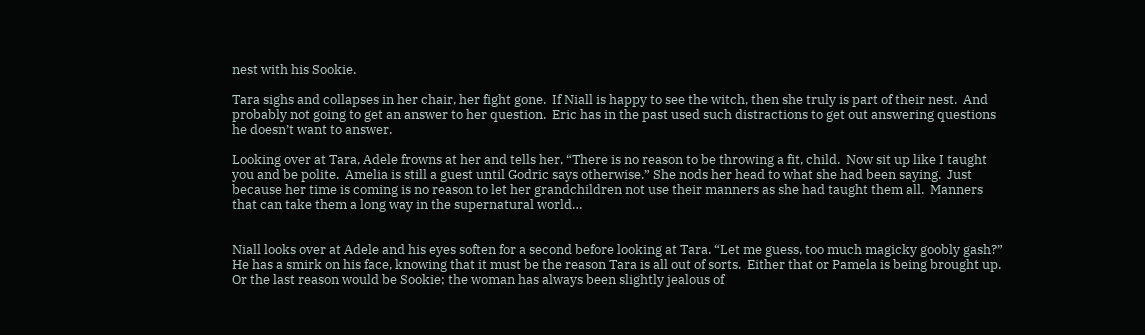nest with his Sookie.

Tara sighs and collapses in her chair, her fight gone.  If Niall is happy to see the witch, then she truly is part of their nest.  And probably not going to get an answer to her question.  Eric has in the past used such distractions to get out answering questions he doesn’t want to answer.

Looking over at Tara, Adele frowns at her and tells her, “There is no reason to be throwing a fit, child.  Now sit up like I taught you and be polite.  Amelia is still a guest until Godric says otherwise.” She nods her head to what she had been saying.  Just because her time is coming is no reason to let her grandchildren not use their manners as she had taught them all.  Manners that can take them a long way in the supernatural world…


Niall looks over at Adele and his eyes soften for a second before looking at Tara. “Let me guess, too much magicky goobly gash?” He has a smirk on his face, knowing that it must be the reason Tara is all out of sorts.  Either that or Pamela is being brought up. Or the last reason would be Sookie; the woman has always been slightly jealous of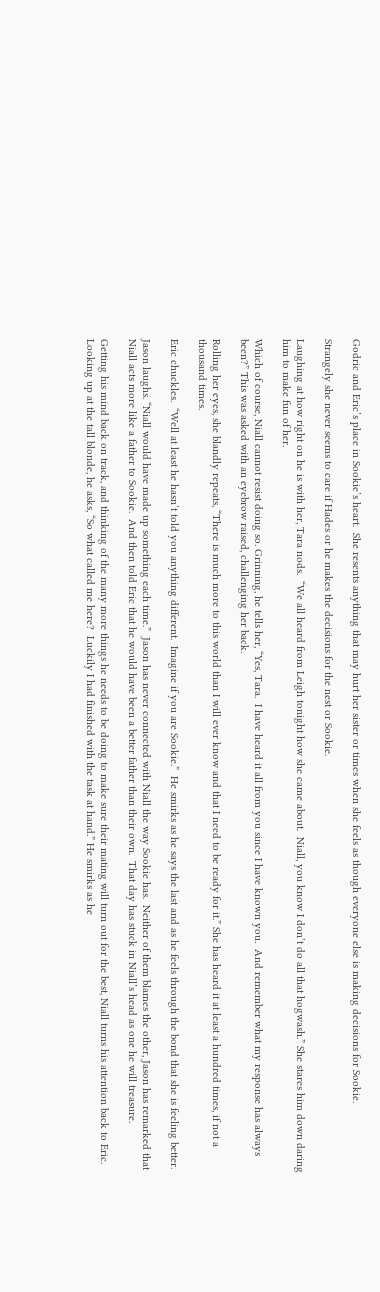Godric and Eric’s place in Sookie’s heart.  She resents anything that may hurt her sister or times when she feels as though everyone else is making decisions for Sookie.

Strangely she never seems to care if Hades or he makes the decisions for the nest or Sookie.

Laughing at how right on he is with her, Tara nods.  “We all heard from Leigh tonight how she came about.  Niall, you know I don’t do all that hogwash.” She stares him down daring him to make fun of her.

Which of course, Niall cannot resist doing so. Grinning, he tells her, “Yes, Tara.  I have heard it all from you since I have known you.  And remember what my response has always been?” This was asked with an eyebrow raised, challenging her back.

Rolling her eyes, she blandly repeats, “There is much more to this world than I will ever know and that I need to be ready for it.” She has heard it at least a hundred times, if not a thousand times.

Eric chuckles.  “Well at least he hasn’t told you anything different.  Imagine if you are Sookie.”  He smirks as he says the last and as he feels through the bond that she is feeling better.

Jason laughs. “Niall would have made up something each time.”  Jason has never connected with Niall the way Sookie has.  Neither of them blames the other, Jason has remarked that Niall acts more like a father to Sookie.  And then told Eric that he would have been a better father than their own.  That day has stuck in Niall’s head as one he will treasure.

Getting his mind back on track, and thinking of the many more things he needs to be doing to make sure their mating will turn out for the best, Niall turns his attention back to Eric. Looking up at the tall blonde, he asks, “So what called me here?  Luckily I had finished with the task at hand.” He smirks as he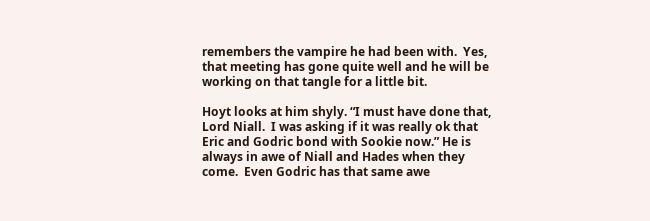remembers the vampire he had been with.  Yes, that meeting has gone quite well and he will be working on that tangle for a little bit.

Hoyt looks at him shyly. “I must have done that, Lord Niall.  I was asking if it was really ok that Eric and Godric bond with Sookie now.” He is always in awe of Niall and Hades when they come.  Even Godric has that same awe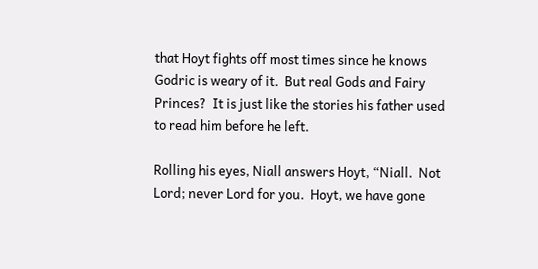that Hoyt fights off most times since he knows Godric is weary of it.  But real Gods and Fairy Princes?  It is just like the stories his father used to read him before he left.

Rolling his eyes, Niall answers Hoyt, “Niall.  Not Lord; never Lord for you.  Hoyt, we have gone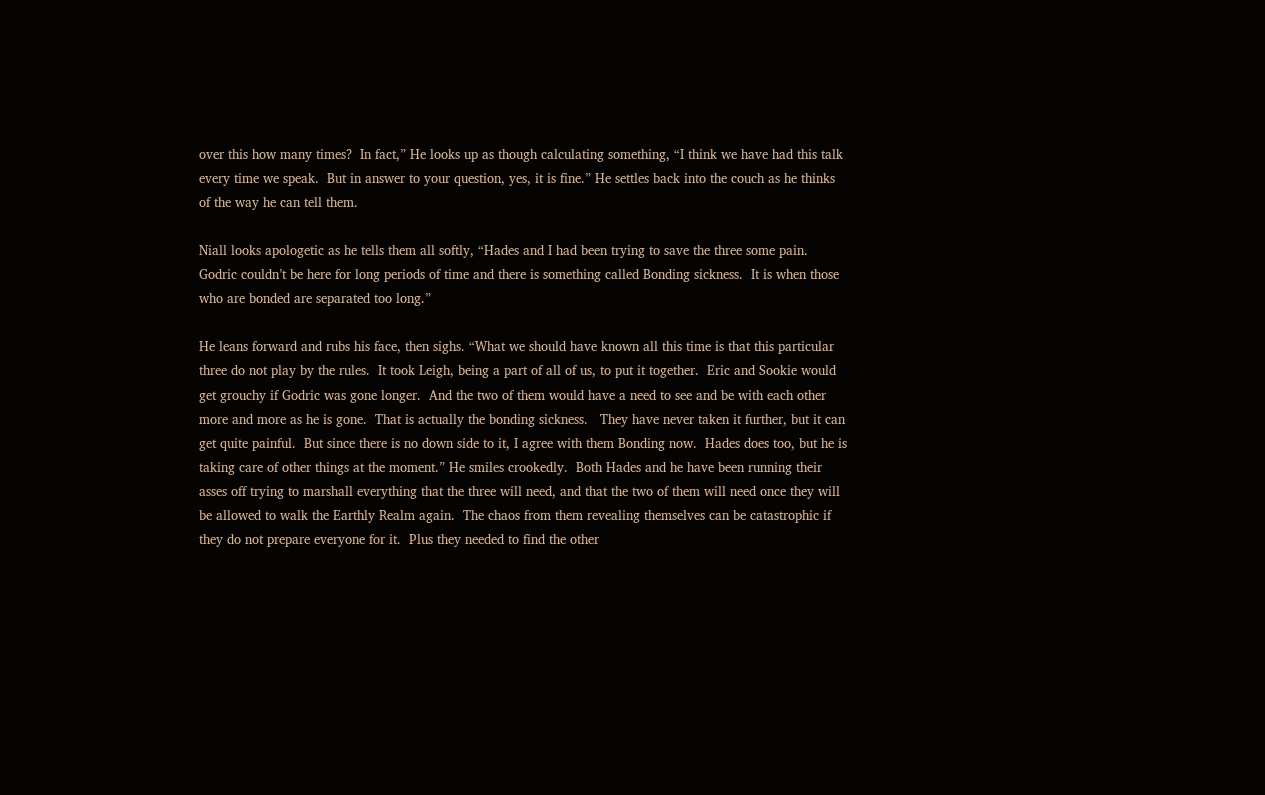over this how many times?  In fact,” He looks up as though calculating something, “I think we have had this talk every time we speak.  But in answer to your question, yes, it is fine.” He settles back into the couch as he thinks of the way he can tell them.

Niall looks apologetic as he tells them all softly, “Hades and I had been trying to save the three some pain.  Godric couldn’t be here for long periods of time and there is something called Bonding sickness.  It is when those who are bonded are separated too long.”

He leans forward and rubs his face, then sighs. “What we should have known all this time is that this particular three do not play by the rules.  It took Leigh, being a part of all of us, to put it together.  Eric and Sookie would get grouchy if Godric was gone longer.  And the two of them would have a need to see and be with each other more and more as he is gone.  That is actually the bonding sickness.   They have never taken it further, but it can get quite painful.  But since there is no down side to it, I agree with them Bonding now.  Hades does too, but he is taking care of other things at the moment.” He smiles crookedly.  Both Hades and he have been running their asses off trying to marshall everything that the three will need, and that the two of them will need once they will be allowed to walk the Earthly Realm again.  The chaos from them revealing themselves can be catastrophic if they do not prepare everyone for it.  Plus they needed to find the other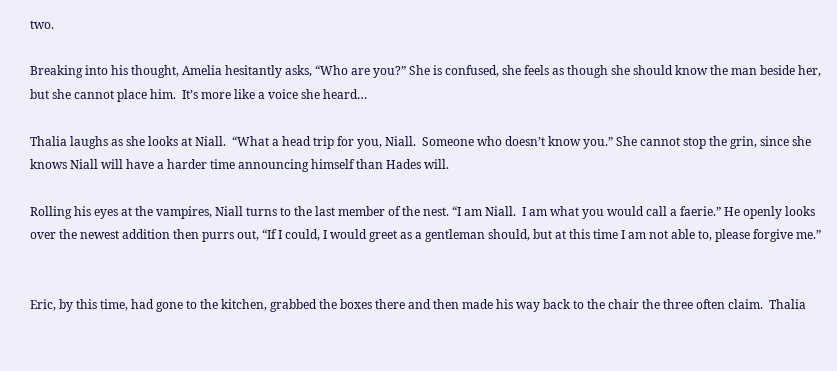two.

Breaking into his thought, Amelia hesitantly asks, “Who are you?” She is confused, she feels as though she should know the man beside her, but she cannot place him.  It’s more like a voice she heard…

Thalia laughs as she looks at Niall.  “What a head trip for you, Niall.  Someone who doesn’t know you.” She cannot stop the grin, since she knows Niall will have a harder time announcing himself than Hades will.

Rolling his eyes at the vampires, Niall turns to the last member of the nest. “I am Niall.  I am what you would call a faerie.” He openly looks over the newest addition then purrs out, “If I could, I would greet as a gentleman should, but at this time I am not able to, please forgive me.”


Eric, by this time, had gone to the kitchen, grabbed the boxes there and then made his way back to the chair the three often claim.  Thalia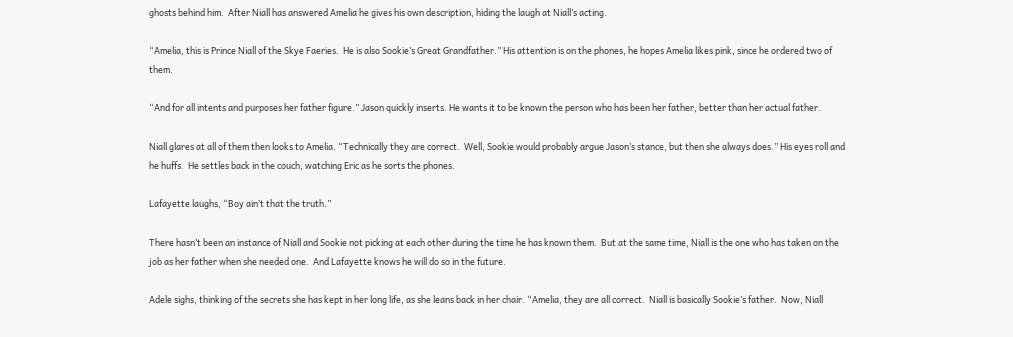ghosts behind him.  After Niall has answered Amelia he gives his own description, hiding the laugh at Niall’s acting.

“Amelia, this is Prince Niall of the Skye Faeries.  He is also Sookie’s Great Grandfather.” His attention is on the phones, he hopes Amelia likes pink, since he ordered two of them.

“And for all intents and purposes her father figure.” Jason quickly inserts. He wants it to be known the person who has been her father, better than her actual father.

Niall glares at all of them then looks to Amelia. “Technically they are correct.  Well, Sookie would probably argue Jason’s stance, but then she always does.” His eyes roll and he huffs.  He settles back in the couch, watching Eric as he sorts the phones.

Lafayette laughs, “Boy ain’t that the truth.”

There hasn’t been an instance of Niall and Sookie not picking at each other during the time he has known them.  But at the same time, Niall is the one who has taken on the job as her father when she needed one.  And Lafayette knows he will do so in the future.

Adele sighs, thinking of the secrets she has kept in her long life, as she leans back in her chair. “Amelia, they are all correct.  Niall is basically Sookie’s father.  Now, Niall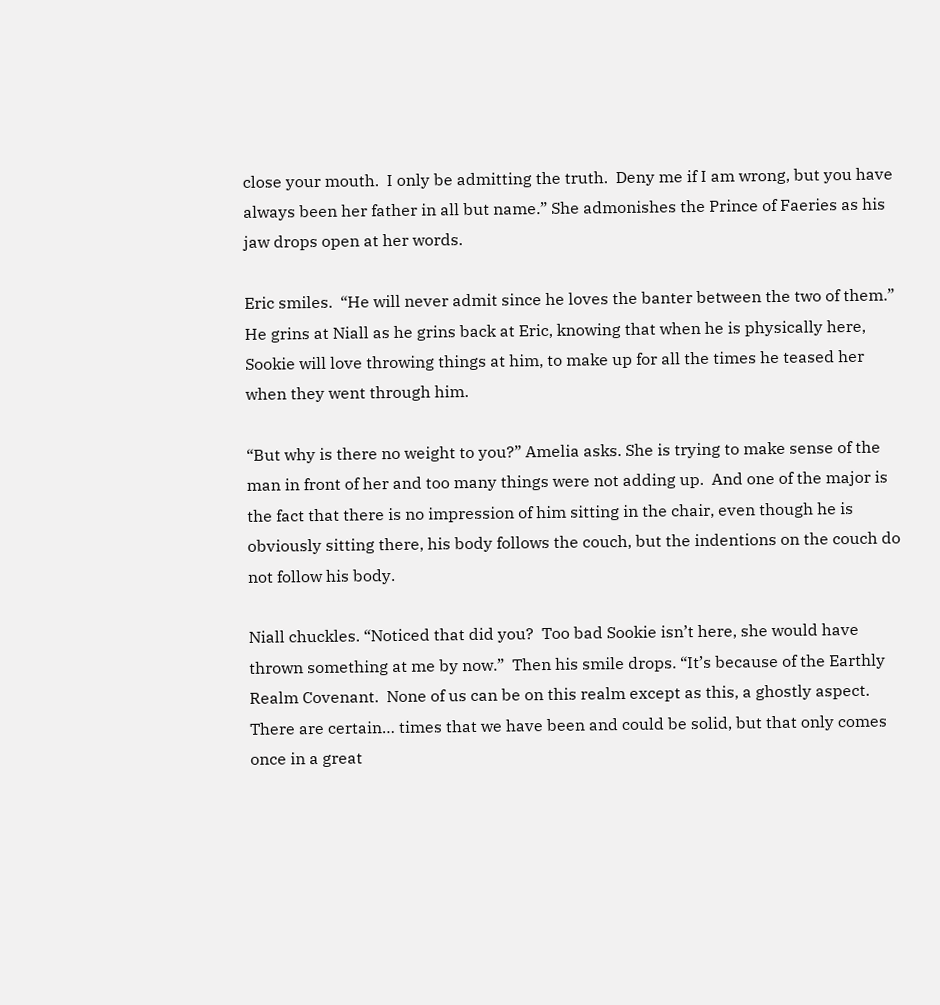close your mouth.  I only be admitting the truth.  Deny me if I am wrong, but you have always been her father in all but name.” She admonishes the Prince of Faeries as his jaw drops open at her words.

Eric smiles.  “He will never admit since he loves the banter between the two of them.”  He grins at Niall as he grins back at Eric, knowing that when he is physically here, Sookie will love throwing things at him, to make up for all the times he teased her when they went through him.

“But why is there no weight to you?” Amelia asks. She is trying to make sense of the man in front of her and too many things were not adding up.  And one of the major is the fact that there is no impression of him sitting in the chair, even though he is obviously sitting there, his body follows the couch, but the indentions on the couch do not follow his body.

Niall chuckles. “Noticed that did you?  Too bad Sookie isn’t here, she would have thrown something at me by now.”  Then his smile drops. “It’s because of the Earthly Realm Covenant.  None of us can be on this realm except as this, a ghostly aspect.  There are certain… times that we have been and could be solid, but that only comes once in a great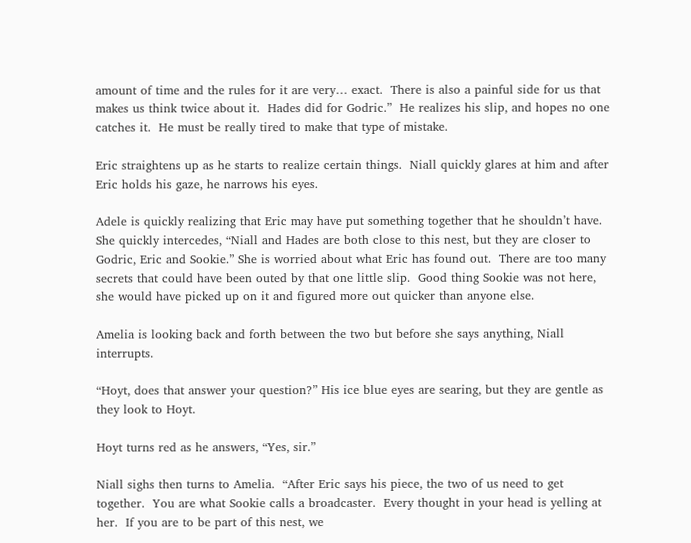amount of time and the rules for it are very… exact.  There is also a painful side for us that makes us think twice about it.  Hades did for Godric.”  He realizes his slip, and hopes no one catches it.  He must be really tired to make that type of mistake.

Eric straightens up as he starts to realize certain things.  Niall quickly glares at him and after Eric holds his gaze, he narrows his eyes.

Adele is quickly realizing that Eric may have put something together that he shouldn’t have.  She quickly intercedes, “Niall and Hades are both close to this nest, but they are closer to Godric, Eric and Sookie.” She is worried about what Eric has found out.  There are too many secrets that could have been outed by that one little slip.  Good thing Sookie was not here, she would have picked up on it and figured more out quicker than anyone else.

Amelia is looking back and forth between the two but before she says anything, Niall interrupts.

“Hoyt, does that answer your question?” His ice blue eyes are searing, but they are gentle as they look to Hoyt.

Hoyt turns red as he answers, “Yes, sir.”

Niall sighs then turns to Amelia.  “After Eric says his piece, the two of us need to get together.  You are what Sookie calls a broadcaster.  Every thought in your head is yelling at her.  If you are to be part of this nest, we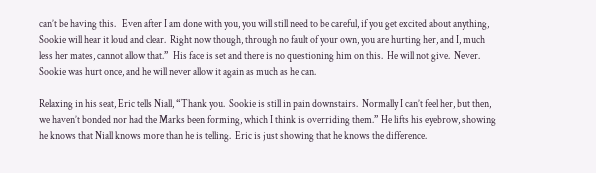can’t be having this.   Even after I am done with you, you will still need to be careful, if you get excited about anything, Sookie will hear it loud and clear.  Right now though, through no fault of your own, you are hurting her, and I, much less her mates, cannot allow that.”  His face is set and there is no questioning him on this.  He will not give.  Never.  Sookie was hurt once, and he will never allow it again as much as he can.

Relaxing in his seat, Eric tells Niall, “Thank you.  Sookie is still in pain downstairs.  Normally I can’t feel her, but then, we haven’t bonded nor had the Marks been forming, which I think is overriding them.” He lifts his eyebrow, showing he knows that Niall knows more than he is telling.  Eric is just showing that he knows the difference.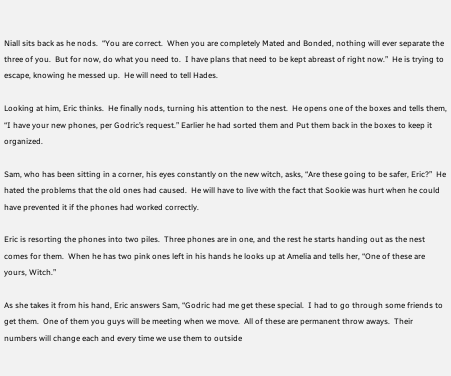Niall sits back as he nods.  “You are correct.  When you are completely Mated and Bonded, nothing will ever separate the three of you.  But for now, do what you need to.  I have plans that need to be kept abreast of right now.”  He is trying to escape, knowing he messed up.  He will need to tell Hades.

Looking at him, Eric thinks.  He finally nods, turning his attention to the nest.  He opens one of the boxes and tells them, “I have your new phones, per Godric’s request.” Earlier he had sorted them and Put them back in the boxes to keep it organized.

Sam, who has been sitting in a corner, his eyes constantly on the new witch, asks, “Are these going to be safer, Eric?”  He hated the problems that the old ones had caused.  He will have to live with the fact that Sookie was hurt when he could have prevented it if the phones had worked correctly.

Eric is resorting the phones into two piles.  Three phones are in one, and the rest he starts handing out as the nest comes for them.  When he has two pink ones left in his hands he looks up at Amelia and tells her, “One of these are yours, Witch.”

As she takes it from his hand, Eric answers Sam, “Godric had me get these special.  I had to go through some friends to get them.  One of them you guys will be meeting when we move.  All of these are permanent throw aways.  Their numbers will change each and every time we use them to outside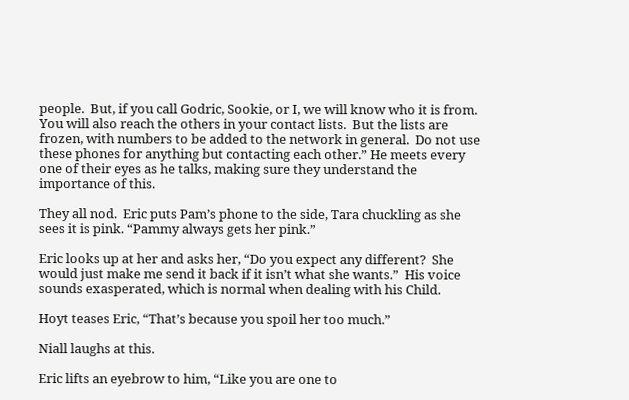people.  But, if you call Godric, Sookie, or I, we will know who it is from.  You will also reach the others in your contact lists.  But the lists are frozen, with numbers to be added to the network in general.  Do not use these phones for anything but contacting each other.” He meets every one of their eyes as he talks, making sure they understand the importance of this.

They all nod.  Eric puts Pam’s phone to the side, Tara chuckling as she sees it is pink. “Pammy always gets her pink.”

Eric looks up at her and asks her, “Do you expect any different?  She would just make me send it back if it isn’t what she wants.”  His voice sounds exasperated, which is normal when dealing with his Child.

Hoyt teases Eric, “That’s because you spoil her too much.”

Niall laughs at this.

Eric lifts an eyebrow to him, “Like you are one to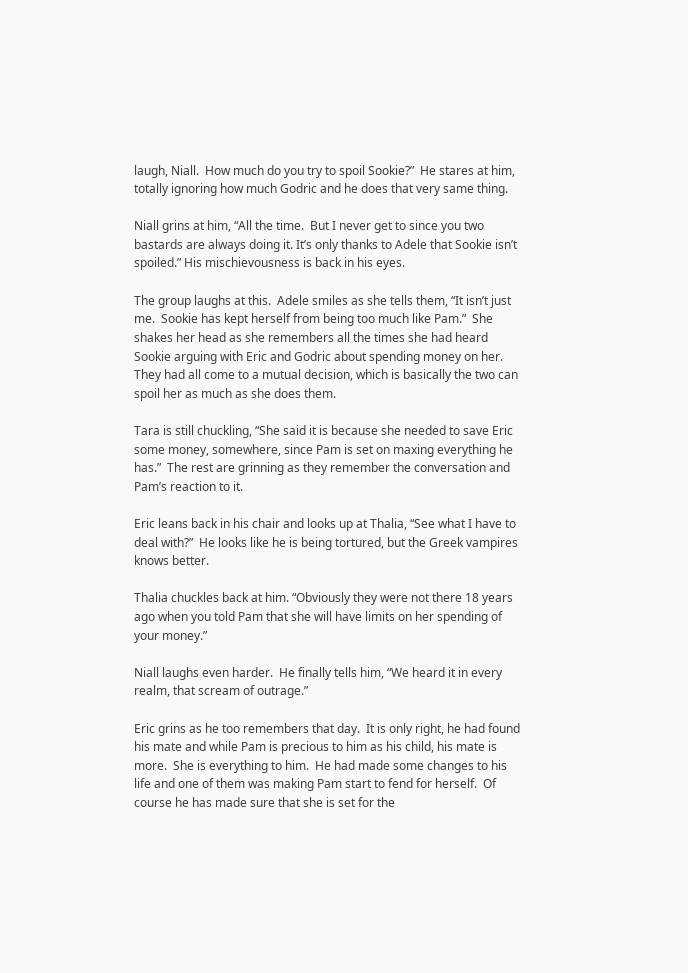laugh, Niall.  How much do you try to spoil Sookie?”  He stares at him, totally ignoring how much Godric and he does that very same thing.

Niall grins at him, “All the time.  But I never get to since you two bastards are always doing it. It’s only thanks to Adele that Sookie isn’t spoiled.” His mischievousness is back in his eyes.

The group laughs at this.  Adele smiles as she tells them, “It isn’t just me.  Sookie has kept herself from being too much like Pam.”  She shakes her head as she remembers all the times she had heard Sookie arguing with Eric and Godric about spending money on her.  They had all come to a mutual decision, which is basically the two can spoil her as much as she does them.

Tara is still chuckling, “She said it is because she needed to save Eric some money, somewhere, since Pam is set on maxing everything he has.”  The rest are grinning as they remember the conversation and Pam’s reaction to it.

Eric leans back in his chair and looks up at Thalia, “See what I have to deal with?”  He looks like he is being tortured, but the Greek vampires knows better.

Thalia chuckles back at him. “Obviously they were not there 18 years ago when you told Pam that she will have limits on her spending of your money.”

Niall laughs even harder.  He finally tells him, “We heard it in every realm, that scream of outrage.”

Eric grins as he too remembers that day.  It is only right, he had found his mate and while Pam is precious to him as his child, his mate is more.  She is everything to him.  He had made some changes to his life and one of them was making Pam start to fend for herself.  Of course he has made sure that she is set for the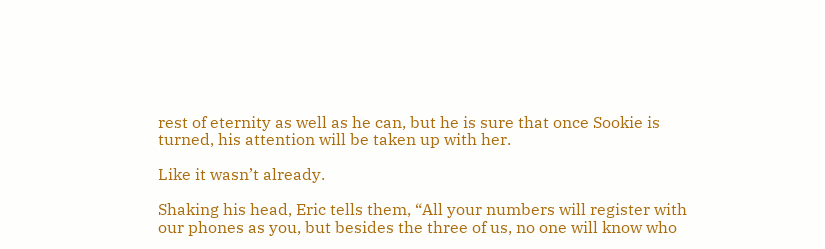rest of eternity as well as he can, but he is sure that once Sookie is turned, his attention will be taken up with her.

Like it wasn’t already.

Shaking his head, Eric tells them, “All your numbers will register with our phones as you, but besides the three of us, no one will know who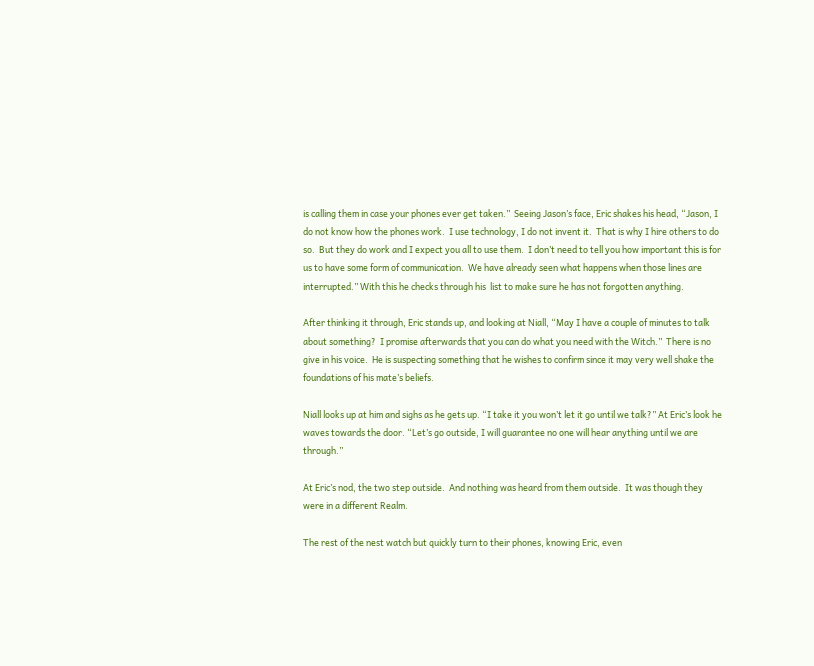is calling them in case your phones ever get taken.”  Seeing Jason’s face, Eric shakes his head, “Jason, I do not know how the phones work.  I use technology, I do not invent it.  That is why I hire others to do so.  But they do work and I expect you all to use them.  I don’t need to tell you how important this is for us to have some form of communication.  We have already seen what happens when those lines are interrupted.” With this he checks through his  list to make sure he has not forgotten anything.

After thinking it through, Eric stands up, and looking at Niall, “May I have a couple of minutes to talk about something?  I promise afterwards that you can do what you need with the Witch.”  There is no give in his voice.  He is suspecting something that he wishes to confirm since it may very well shake the foundations of his mate’s beliefs.

Niall looks up at him and sighs as he gets up. “I take it you won’t let it go until we talk?” At Eric’s look he waves towards the door. “Let’s go outside, I will guarantee no one will hear anything until we are through.”

At Eric’s nod, the two step outside.  And nothing was heard from them outside.  It was though they were in a different Realm.

The rest of the nest watch but quickly turn to their phones, knowing Eric, even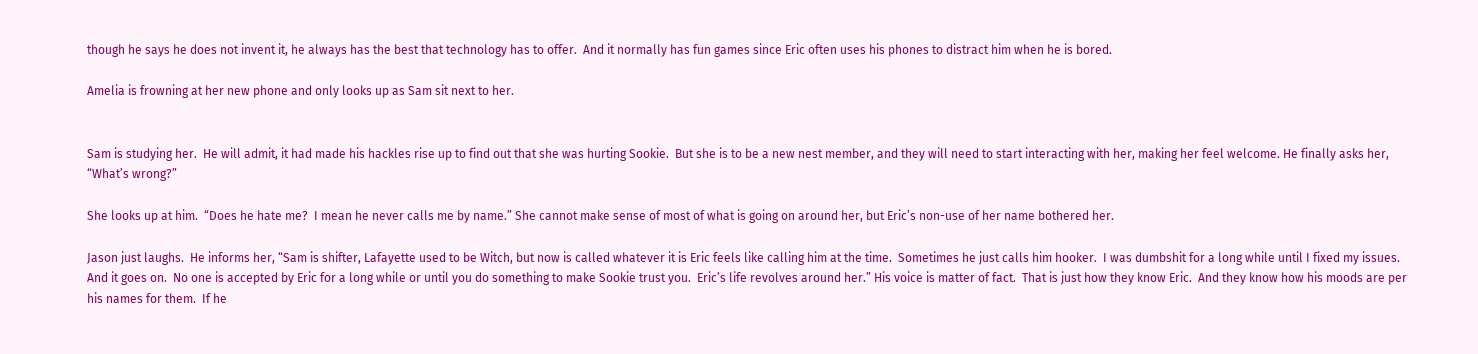though he says he does not invent it, he always has the best that technology has to offer.  And it normally has fun games since Eric often uses his phones to distract him when he is bored.

Amelia is frowning at her new phone and only looks up as Sam sit next to her.


Sam is studying her.  He will admit, it had made his hackles rise up to find out that she was hurting Sookie.  But she is to be a new nest member, and they will need to start interacting with her, making her feel welcome. He finally asks her, “What’s wrong?”

She looks up at him.  “Does he hate me?  I mean he never calls me by name.” She cannot make sense of most of what is going on around her, but Eric’s non-use of her name bothered her.

Jason just laughs.  He informs her, “Sam is shifter, Lafayette used to be Witch, but now is called whatever it is Eric feels like calling him at the time.  Sometimes he just calls him hooker.  I was dumbshit for a long while until I fixed my issues. And it goes on.  No one is accepted by Eric for a long while or until you do something to make Sookie trust you.  Eric’s life revolves around her.” His voice is matter of fact.  That is just how they know Eric.  And they know how his moods are per his names for them.  If he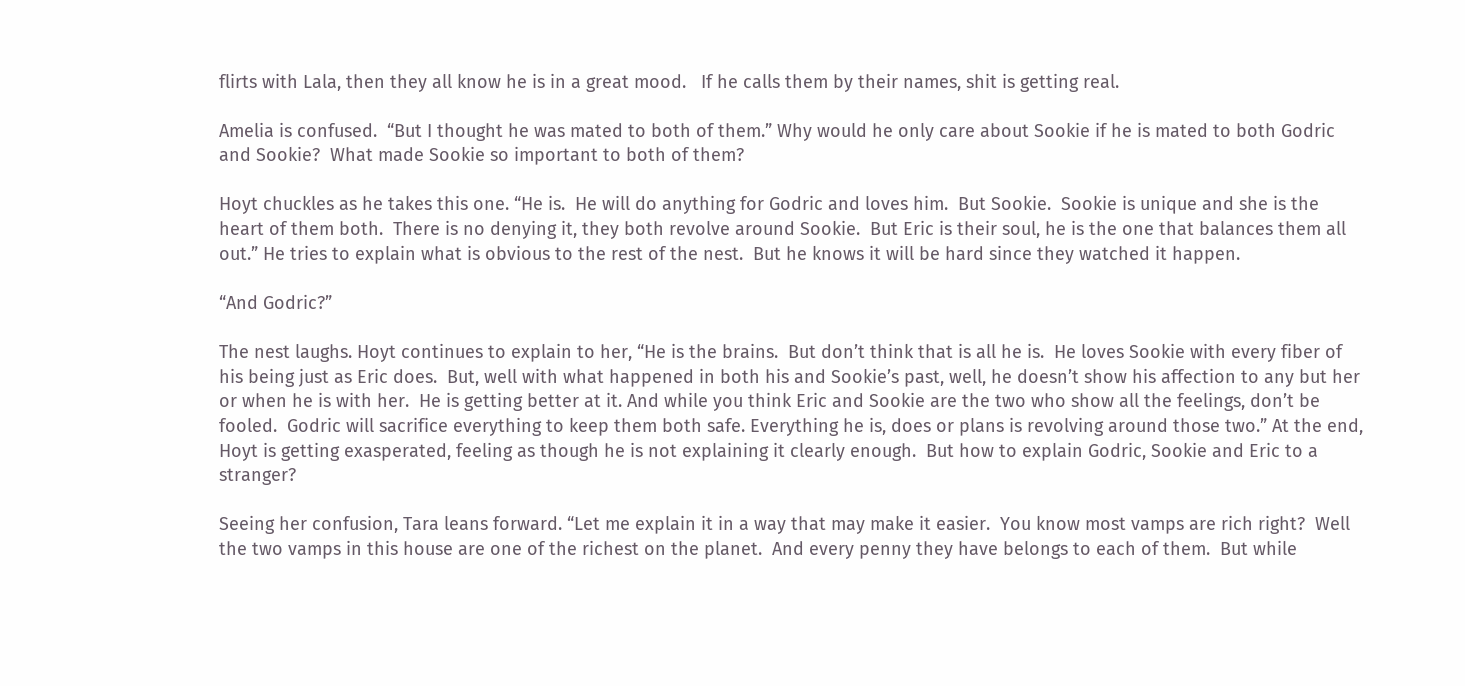flirts with Lala, then they all know he is in a great mood.   If he calls them by their names, shit is getting real.

Amelia is confused.  “But I thought he was mated to both of them.” Why would he only care about Sookie if he is mated to both Godric and Sookie?  What made Sookie so important to both of them?

Hoyt chuckles as he takes this one. “He is.  He will do anything for Godric and loves him.  But Sookie.  Sookie is unique and she is the heart of them both.  There is no denying it, they both revolve around Sookie.  But Eric is their soul, he is the one that balances them all out.” He tries to explain what is obvious to the rest of the nest.  But he knows it will be hard since they watched it happen.

“And Godric?”

The nest laughs. Hoyt continues to explain to her, “He is the brains.  But don’t think that is all he is.  He loves Sookie with every fiber of his being just as Eric does.  But, well with what happened in both his and Sookie’s past, well, he doesn’t show his affection to any but her or when he is with her.  He is getting better at it. And while you think Eric and Sookie are the two who show all the feelings, don’t be fooled.  Godric will sacrifice everything to keep them both safe. Everything he is, does or plans is revolving around those two.” At the end, Hoyt is getting exasperated, feeling as though he is not explaining it clearly enough.  But how to explain Godric, Sookie and Eric to a stranger?

Seeing her confusion, Tara leans forward. “Let me explain it in a way that may make it easier.  You know most vamps are rich right?  Well the two vamps in this house are one of the richest on the planet.  And every penny they have belongs to each of them.  But while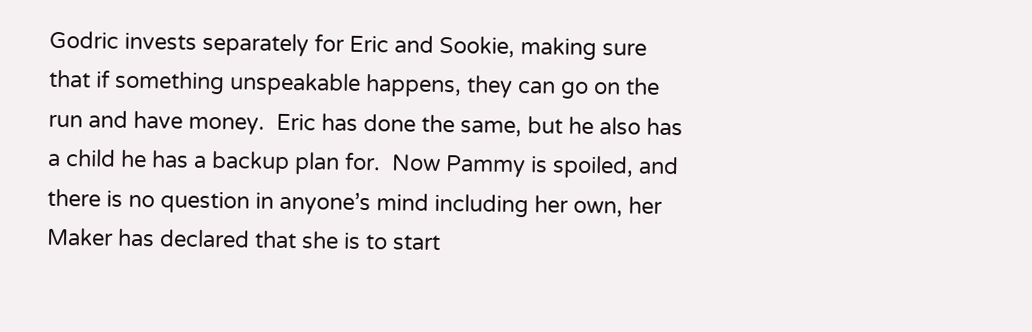Godric invests separately for Eric and Sookie, making sure that if something unspeakable happens, they can go on the run and have money.  Eric has done the same, but he also has a child he has a backup plan for.  Now Pammy is spoiled, and there is no question in anyone’s mind including her own, her Maker has declared that she is to start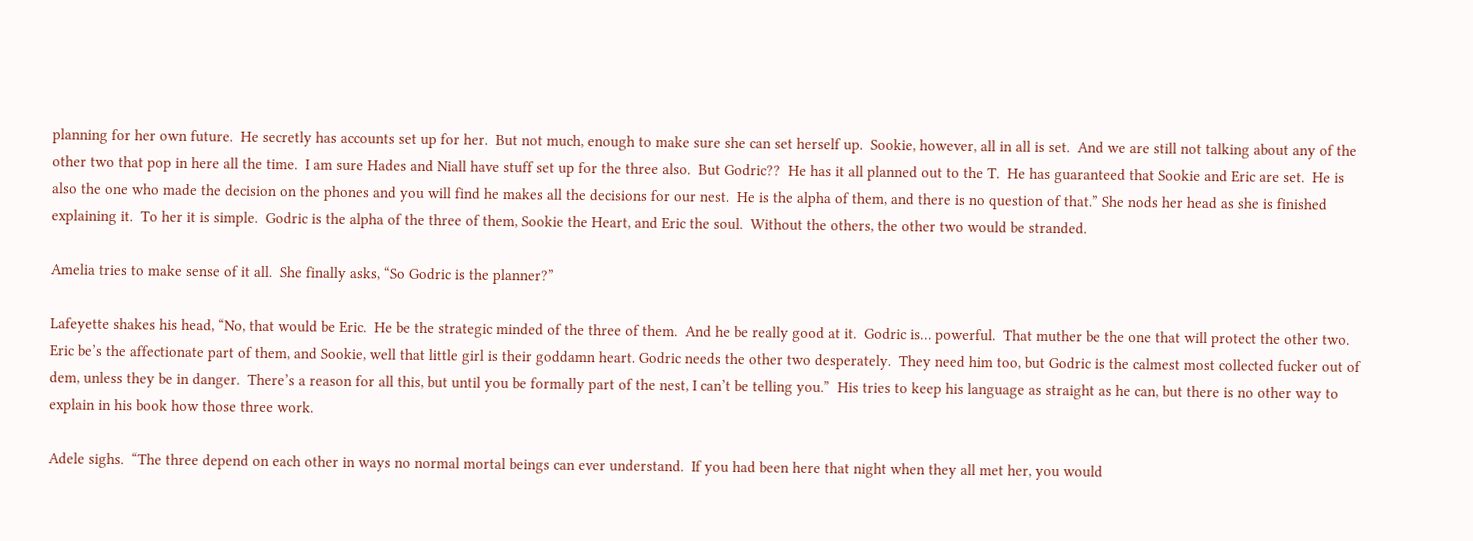planning for her own future.  He secretly has accounts set up for her.  But not much, enough to make sure she can set herself up.  Sookie, however, all in all is set.  And we are still not talking about any of the other two that pop in here all the time.  I am sure Hades and Niall have stuff set up for the three also.  But Godric??  He has it all planned out to the T.  He has guaranteed that Sookie and Eric are set.  He is also the one who made the decision on the phones and you will find he makes all the decisions for our nest.  He is the alpha of them, and there is no question of that.” She nods her head as she is finished explaining it.  To her it is simple.  Godric is the alpha of the three of them, Sookie the Heart, and Eric the soul.  Without the others, the other two would be stranded.

Amelia tries to make sense of it all.  She finally asks, “So Godric is the planner?”

Lafeyette shakes his head, “No, that would be Eric.  He be the strategic minded of the three of them.  And he be really good at it.  Godric is… powerful.  That muther be the one that will protect the other two.  Eric be’s the affectionate part of them, and Sookie, well that little girl is their goddamn heart. Godric needs the other two desperately.  They need him too, but Godric is the calmest most collected fucker out of dem, unless they be in danger.  There’s a reason for all this, but until you be formally part of the nest, I can’t be telling you.”  His tries to keep his language as straight as he can, but there is no other way to explain in his book how those three work.

Adele sighs.  “The three depend on each other in ways no normal mortal beings can ever understand.  If you had been here that night when they all met her, you would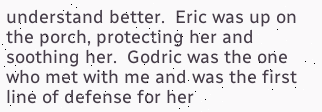understand better.  Eric was up on the porch, protecting her and soothing her.  Godric was the one who met with me and was the first line of defense for her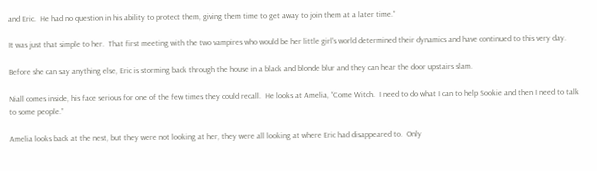and Eric.  He had no question in his ability to protect them, giving them time to get away to join them at a later time.”

It was just that simple to her.  That first meeting with the two vampires who would be her little girl’s world determined their dynamics and have continued to this very day.

Before she can say anything else, Eric is storming back through the house in a black and blonde blur and they can hear the door upstairs slam.

Niall comes inside, his face serious for one of the few times they could recall.  He looks at Amelia, “Come Witch.  I need to do what I can to help Sookie and then I need to talk to some people.”

Amelia looks back at the nest, but they were not looking at her, they were all looking at where Eric had disappeared to.  Only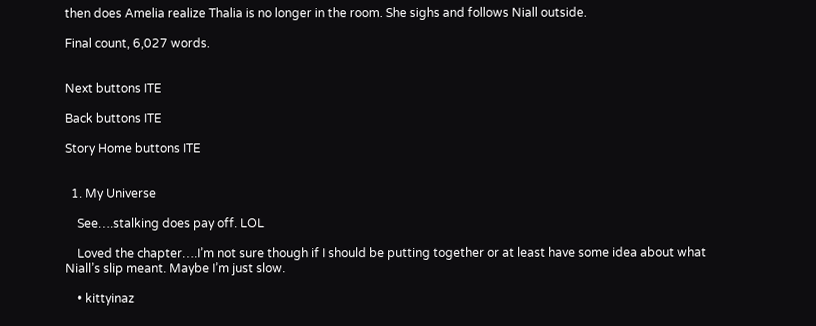then does Amelia realize Thalia is no longer in the room. She sighs and follows Niall outside.

Final count, 6,027 words.


Next buttons ITE

Back buttons ITE

Story Home buttons ITE


  1. My Universe

    See….stalking does pay off. LOL

    Loved the chapter….I’m not sure though if I should be putting together or at least have some idea about what Niall’s slip meant. Maybe I’m just slow.

    • kittyinaz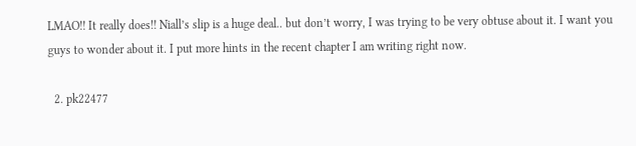LMAO!! It really does!! Niall’s slip is a huge deal.. but don’t worry, I was trying to be very obtuse about it. I want you guys to wonder about it. I put more hints in the recent chapter I am writing right now.

  2. pk22477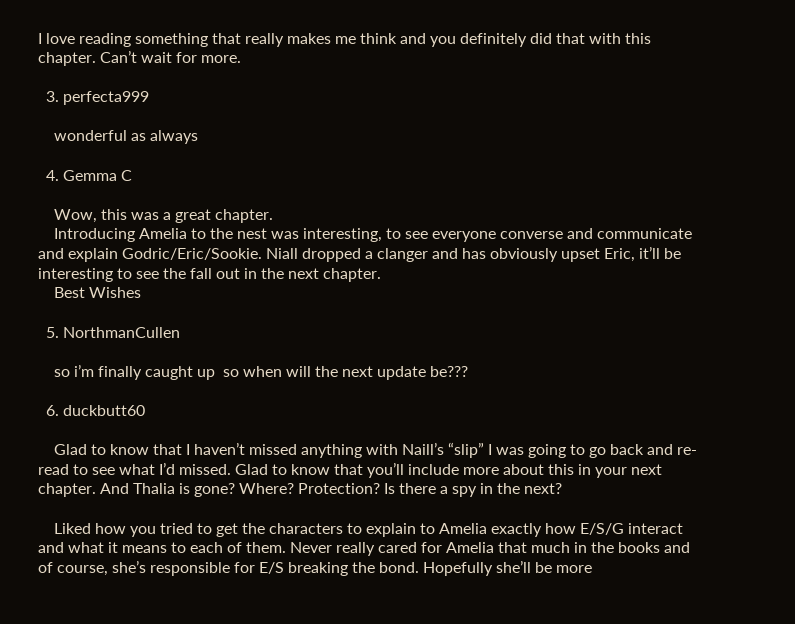I love reading something that really makes me think and you definitely did that with this chapter. Can’t wait for more.

  3. perfecta999

    wonderful as always

  4. Gemma C

    Wow, this was a great chapter.
    Introducing Amelia to the nest was interesting, to see everyone converse and communicate and explain Godric/Eric/Sookie. Niall dropped a clanger and has obviously upset Eric, it’ll be interesting to see the fall out in the next chapter.
    Best Wishes

  5. NorthmanCullen

    so i’m finally caught up  so when will the next update be???

  6. duckbutt60

    Glad to know that I haven’t missed anything with Naill’s “slip” I was going to go back and re-read to see what I’d missed. Glad to know that you’ll include more about this in your next chapter. And Thalia is gone? Where? Protection? Is there a spy in the next?

    Liked how you tried to get the characters to explain to Amelia exactly how E/S/G interact and what it means to each of them. Never really cared for Amelia that much in the books and of course, she’s responsible for E/S breaking the bond. Hopefully she’ll be more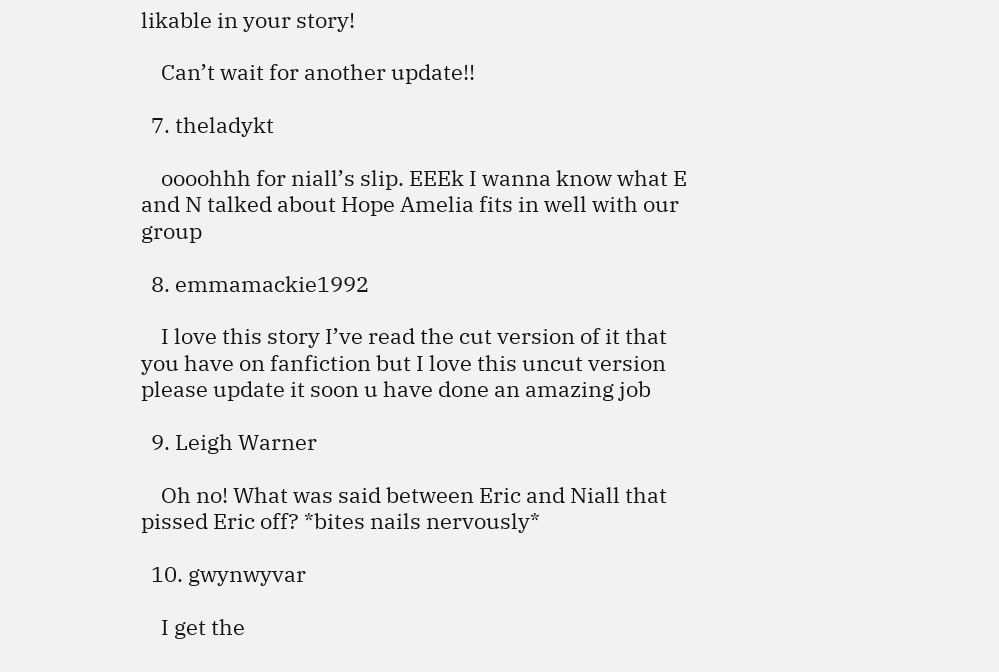likable in your story!

    Can’t wait for another update!!

  7. theladykt

    oooohhh for niall’s slip. EEEk I wanna know what E and N talked about Hope Amelia fits in well with our group

  8. emmamackie1992

    I love this story I’ve read the cut version of it that you have on fanfiction but I love this uncut version please update it soon u have done an amazing job

  9. Leigh Warner

    Oh no! What was said between Eric and Niall that pissed Eric off? *bites nails nervously*

  10. gwynwyvar

    I get the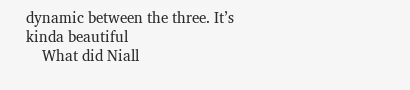dynamic between the three. It’s kinda beautiful
    What did Niall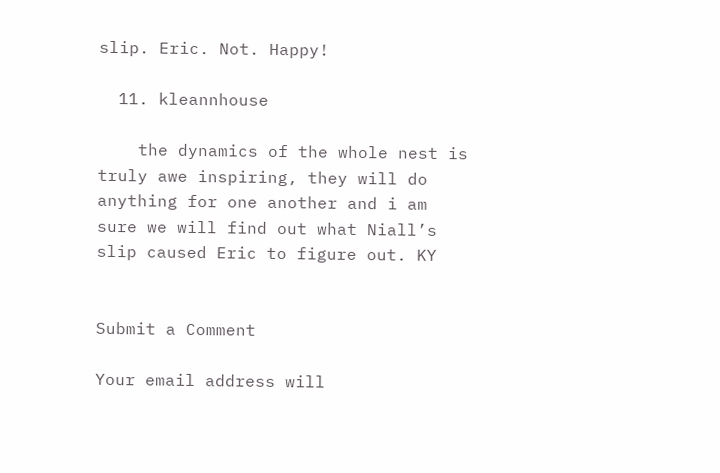slip. Eric. Not. Happy!

  11. kleannhouse

    the dynamics of the whole nest is truly awe inspiring, they will do anything for one another and i am sure we will find out what Niall’s slip caused Eric to figure out. KY


Submit a Comment

Your email address will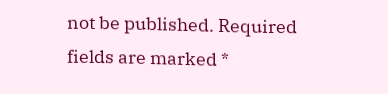not be published. Required fields are marked *